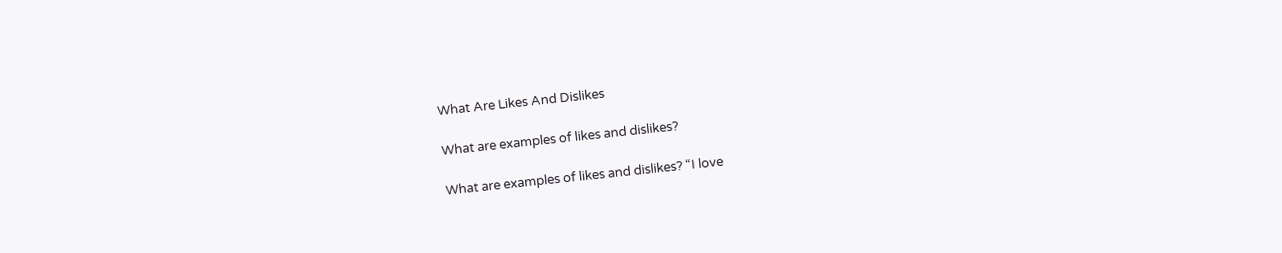What Are Likes And Dislikes

What are examples of likes and dislikes?

What are examples of likes and dislikes? “I love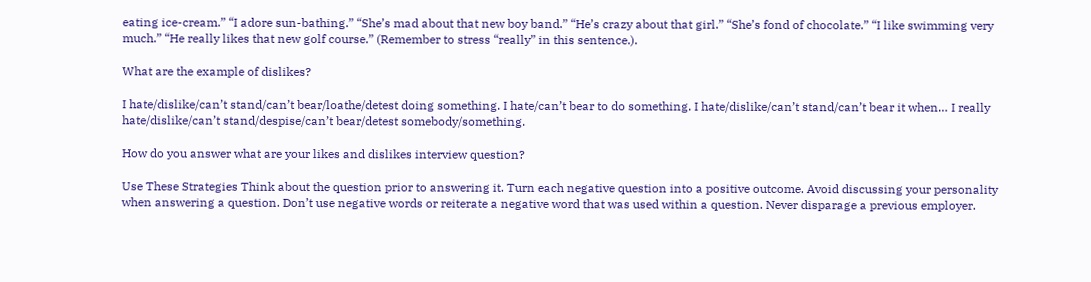eating ice-cream.” “I adore sun-bathing.” “She’s mad about that new boy band.” “He’s crazy about that girl.” “She’s fond of chocolate.” “I like swimming very much.” “He really likes that new golf course.” (Remember to stress “really” in this sentence.).

What are the example of dislikes?

I hate/dislike/can’t stand/can’t bear/loathe/detest doing something. I hate/can’t bear to do something. I hate/dislike/can’t stand/can’t bear it when… I really hate/dislike/can’t stand/despise/can’t bear/detest somebody/something.

How do you answer what are your likes and dislikes interview question?

Use These Strategies Think about the question prior to answering it. Turn each negative question into a positive outcome. Avoid discussing your personality when answering a question. Don’t use negative words or reiterate a negative word that was used within a question. Never disparage a previous employer.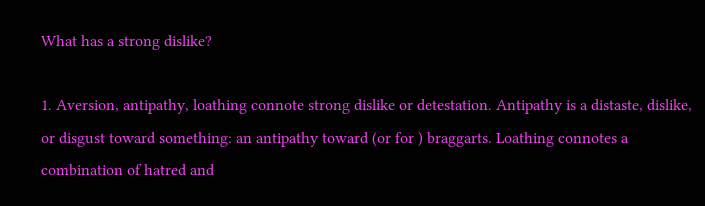What has a strong dislike?

1. Aversion, antipathy, loathing connote strong dislike or detestation. Antipathy is a distaste, dislike, or disgust toward something: an antipathy toward (or for ) braggarts. Loathing connotes a combination of hatred and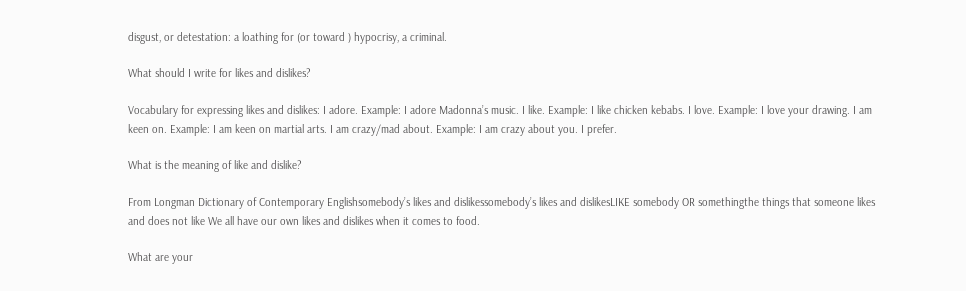disgust, or detestation: a loathing for (or toward ) hypocrisy, a criminal.

What should I write for likes and dislikes?

Vocabulary for expressing likes and dislikes: I adore. Example: I adore Madonna’s music. I like. Example: I like chicken kebabs. I love. Example: I love your drawing. I am keen on. Example: I am keen on martial arts. I am crazy/mad about. Example: I am crazy about you. I prefer.

What is the meaning of like and dislike?

From Longman Dictionary of Contemporary Englishsomebody’s likes and dislikessomebody’s likes and dislikesLIKE somebody OR somethingthe things that someone likes and does not like We all have our own likes and dislikes when it comes to food.

What are your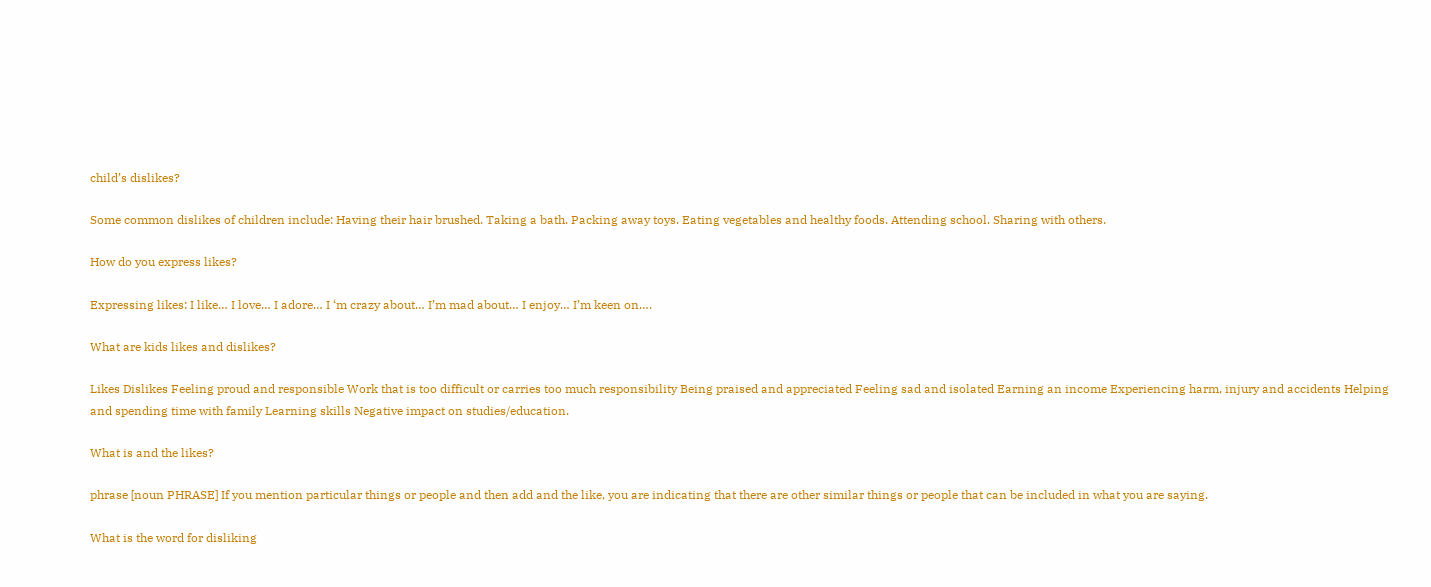child’s dislikes?

Some common dislikes of children include: Having their hair brushed. Taking a bath. Packing away toys. Eating vegetables and healthy foods. Attending school. Sharing with others.

How do you express likes?

Expressing likes: I like… I love… I adore… I ‘m crazy about… I’m mad about… I enjoy… I’m keen on….

What are kids likes and dislikes?

Likes Dislikes Feeling proud and responsible Work that is too difficult or carries too much responsibility Being praised and appreciated Feeling sad and isolated Earning an income Experiencing harm, injury and accidents Helping and spending time with family Learning skills Negative impact on studies/education.

What is and the likes?

phrase [noun PHRASE] If you mention particular things or people and then add and the like, you are indicating that there are other similar things or people that can be included in what you are saying.

What is the word for disliking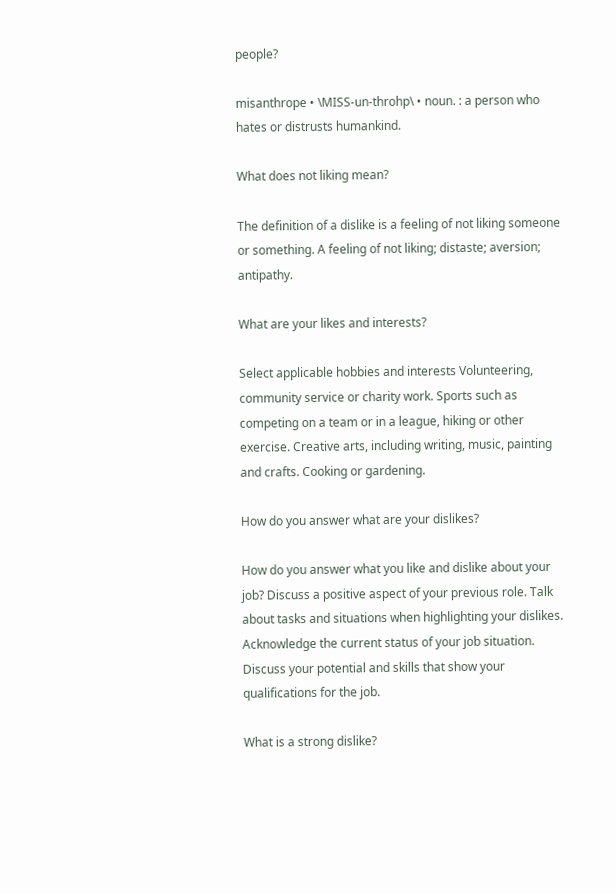people?

misanthrope • \MISS-un-throhp\ • noun. : a person who hates or distrusts humankind.

What does not liking mean?

The definition of a dislike is a feeling of not liking someone or something. A feeling of not liking; distaste; aversion; antipathy.

What are your likes and interests?

Select applicable hobbies and interests Volunteering, community service or charity work. Sports such as competing on a team or in a league, hiking or other exercise. Creative arts, including writing, music, painting and crafts. Cooking or gardening.

How do you answer what are your dislikes?

How do you answer what you like and dislike about your job? Discuss a positive aspect of your previous role. Talk about tasks and situations when highlighting your dislikes. Acknowledge the current status of your job situation. Discuss your potential and skills that show your qualifications for the job.

What is a strong dislike?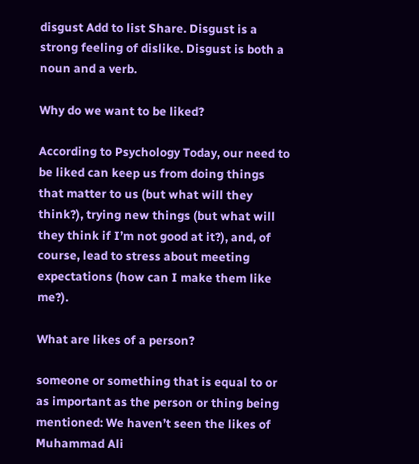disgust Add to list Share. Disgust is a strong feeling of dislike. Disgust is both a noun and a verb.

Why do we want to be liked?

According to Psychology Today, our need to be liked can keep us from doing things that matter to us (but what will they think?), trying new things (but what will they think if I’m not good at it?), and, of course, lead to stress about meeting expectations (how can I make them like me?).

What are likes of a person?

someone or something that is equal to or as important as the person or thing being mentioned: We haven’t seen the likes of Muhammad Ali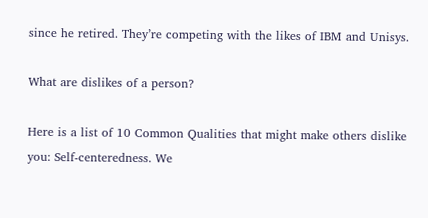since he retired. They’re competing with the likes of IBM and Unisys.

What are dislikes of a person?

Here is a list of 10 Common Qualities that might make others dislike you: Self-centeredness. We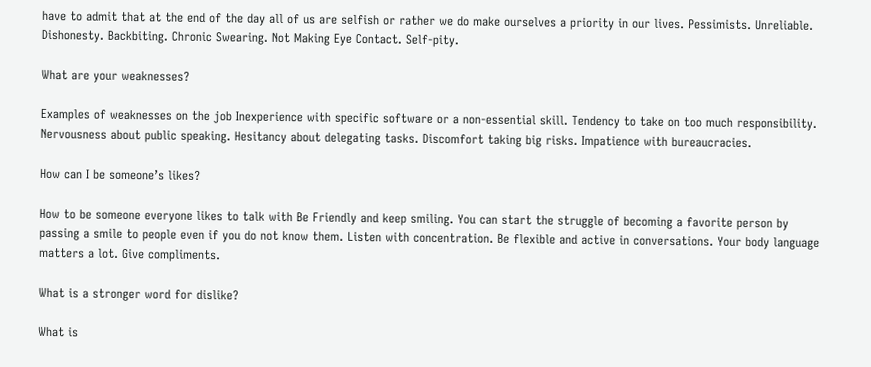have to admit that at the end of the day all of us are selfish or rather we do make ourselves a priority in our lives. Pessimists. Unreliable. Dishonesty. Backbiting. Chronic Swearing. Not Making Eye Contact. Self-pity.

What are your weaknesses?

Examples of weaknesses on the job Inexperience with specific software or a non-essential skill. Tendency to take on too much responsibility. Nervousness about public speaking. Hesitancy about delegating tasks. Discomfort taking big risks. Impatience with bureaucracies.

How can I be someone’s likes?

How to be someone everyone likes to talk with Be Friendly and keep smiling. You can start the struggle of becoming a favorite person by passing a smile to people even if you do not know them. Listen with concentration. Be flexible and active in conversations. Your body language matters a lot. Give compliments.

What is a stronger word for dislike?

What is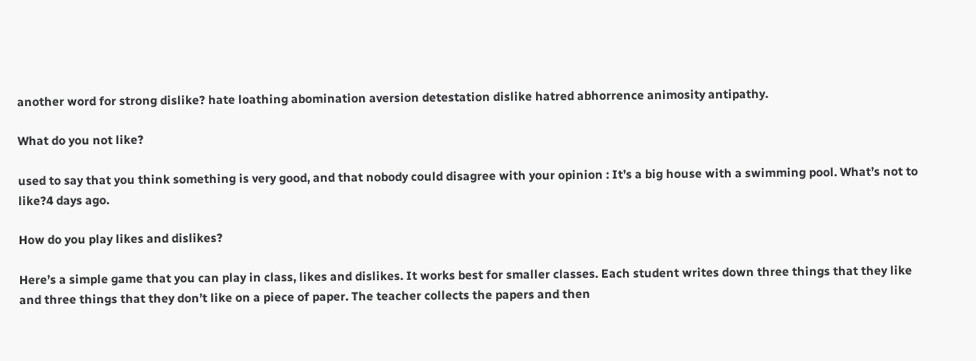another word for strong dislike? hate loathing abomination aversion detestation dislike hatred abhorrence animosity antipathy.

What do you not like?

used to say that you think something is very good, and that nobody could disagree with your opinion : It’s a big house with a swimming pool. What’s not to like?4 days ago.

How do you play likes and dislikes?

Here’s a simple game that you can play in class, likes and dislikes. It works best for smaller classes. Each student writes down three things that they like and three things that they don’t like on a piece of paper. The teacher collects the papers and then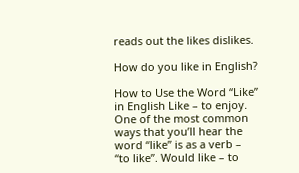reads out the likes dislikes.

How do you like in English?

How to Use the Word “Like” in English Like – to enjoy. One of the most common ways that you’ll hear the word “like” is as a verb – “to like”. Would like – to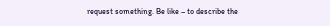request something. Be like – to describe the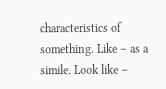characteristics of something. Like – as a simile. Look like –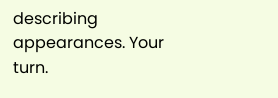describing appearances. Your turn.